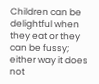Children can be delightful when they eat or they can be fussy; either way it does not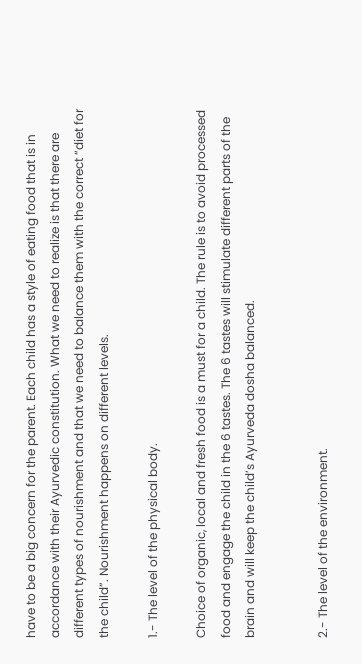have to be a big concern for the parent. Each child has a style of eating food that is in accordance with their Ayurvedic constitution. What we need to realize is that there are different types of nourishment and that we need to balance them with the correct “diet for the child”. Nourishment happens on different levels.

1.- The level of the physical body.

Choice of organic, local and fresh food is a must for a child. The rule is to avoid processed food and engage the child in the 6 tastes. The 6 tastes will stimulate different parts of the brain and will keep the child’s Ayurveda dosha balanced.


2.- The level of the environment.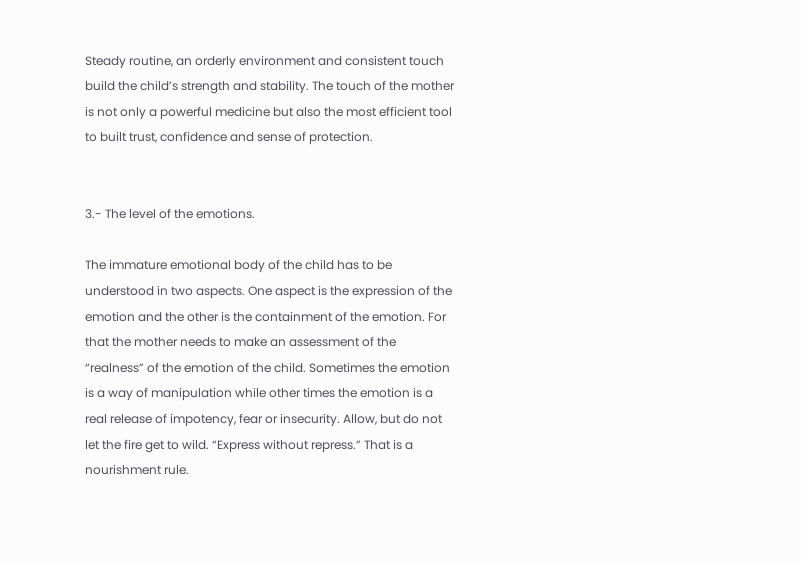Steady routine, an orderly environment and consistent touch build the child’s strength and stability. The touch of the mother is not only a powerful medicine but also the most efficient tool to built trust, confidence and sense of protection.


3.- The level of the emotions.

The immature emotional body of the child has to be understood in two aspects. One aspect is the expression of the emotion and the other is the containment of the emotion. For that the mother needs to make an assessment of the “realness” of the emotion of the child. Sometimes the emotion is a way of manipulation while other times the emotion is a real release of impotency, fear or insecurity. Allow, but do not let the fire get to wild. “Express without repress.” That is a nourishment rule.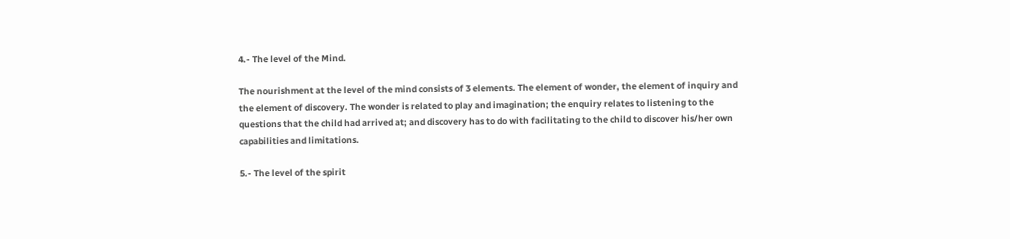4.- The level of the Mind.

The nourishment at the level of the mind consists of 3 elements. The element of wonder, the element of inquiry and the element of discovery. The wonder is related to play and imagination; the enquiry relates to listening to the questions that the child had arrived at; and discovery has to do with facilitating to the child to discover his/her own capabilities and limitations.

5.- The level of the spirit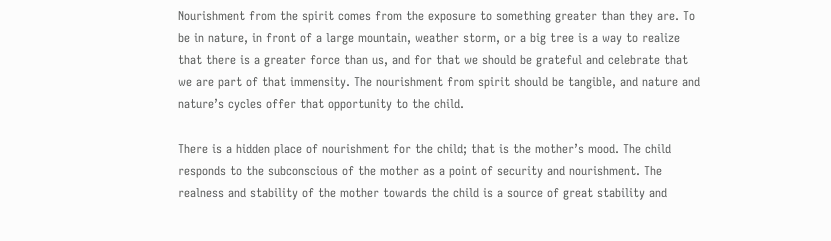Nourishment from the spirit comes from the exposure to something greater than they are. To be in nature, in front of a large mountain, weather storm, or a big tree is a way to realize that there is a greater force than us, and for that we should be grateful and celebrate that we are part of that immensity. The nourishment from spirit should be tangible, and nature and nature’s cycles offer that opportunity to the child.

There is a hidden place of nourishment for the child; that is the mother’s mood. The child responds to the subconscious of the mother as a point of security and nourishment. The realness and stability of the mother towards the child is a source of great stability and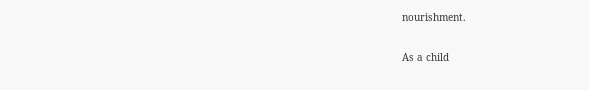nourishment.

As a child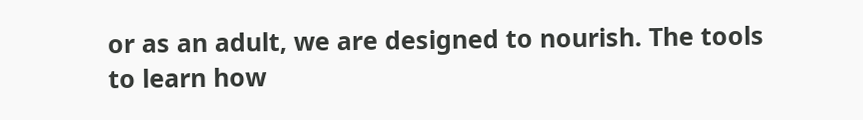or as an adult, we are designed to nourish. The tools to learn how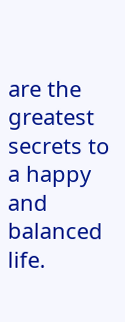are the greatest secrets to a happy and balanced life.